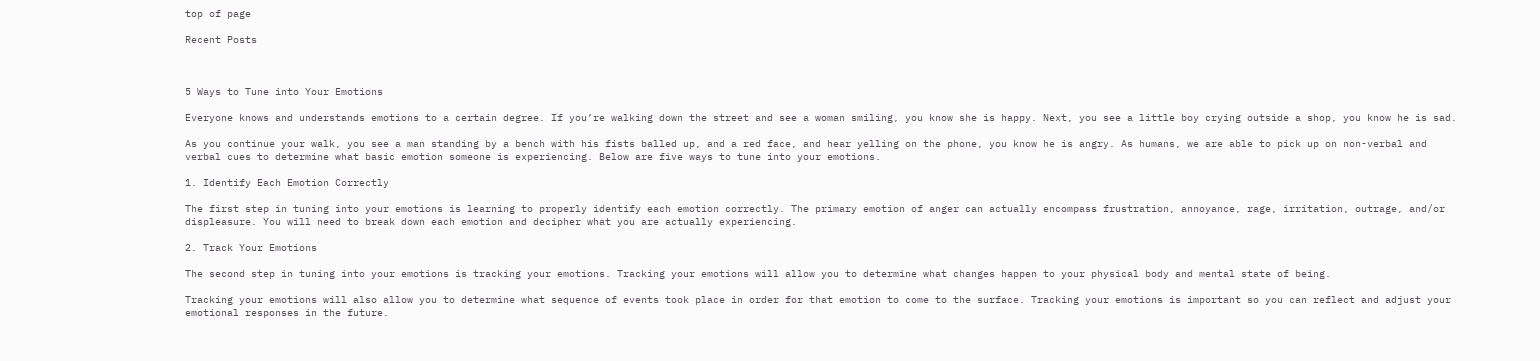top of page

Recent Posts



5 Ways to Tune into Your Emotions

Everyone knows and understands emotions to a certain degree. If you’re walking down the street and see a woman smiling, you know she is happy. Next, you see a little boy crying outside a shop, you know he is sad.

As you continue your walk, you see a man standing by a bench with his fists balled up, and a red face, and hear yelling on the phone, you know he is angry. As humans, we are able to pick up on non-verbal and verbal cues to determine what basic emotion someone is experiencing. Below are five ways to tune into your emotions.

1. Identify Each Emotion Correctly

The first step in tuning into your emotions is learning to properly identify each emotion correctly. The primary emotion of anger can actually encompass frustration, annoyance, rage, irritation, outrage, and/or displeasure. You will need to break down each emotion and decipher what you are actually experiencing.

2. Track Your Emotions

The second step in tuning into your emotions is tracking your emotions. Tracking your emotions will allow you to determine what changes happen to your physical body and mental state of being.

Tracking your emotions will also allow you to determine what sequence of events took place in order for that emotion to come to the surface. Tracking your emotions is important so you can reflect and adjust your emotional responses in the future.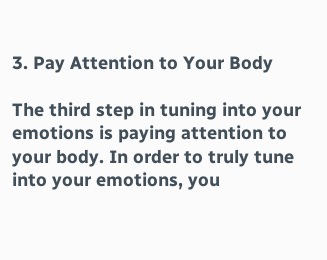3. Pay Attention to Your Body

The third step in tuning into your emotions is paying attention to your body. In order to truly tune into your emotions, you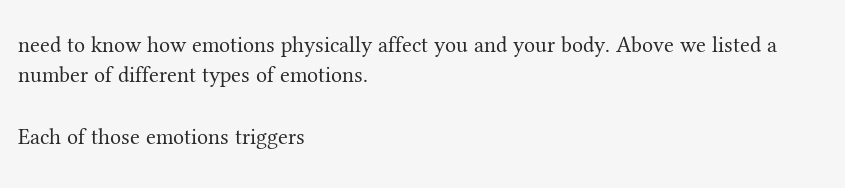need to know how emotions physically affect you and your body. Above we listed a number of different types of emotions.

Each of those emotions triggers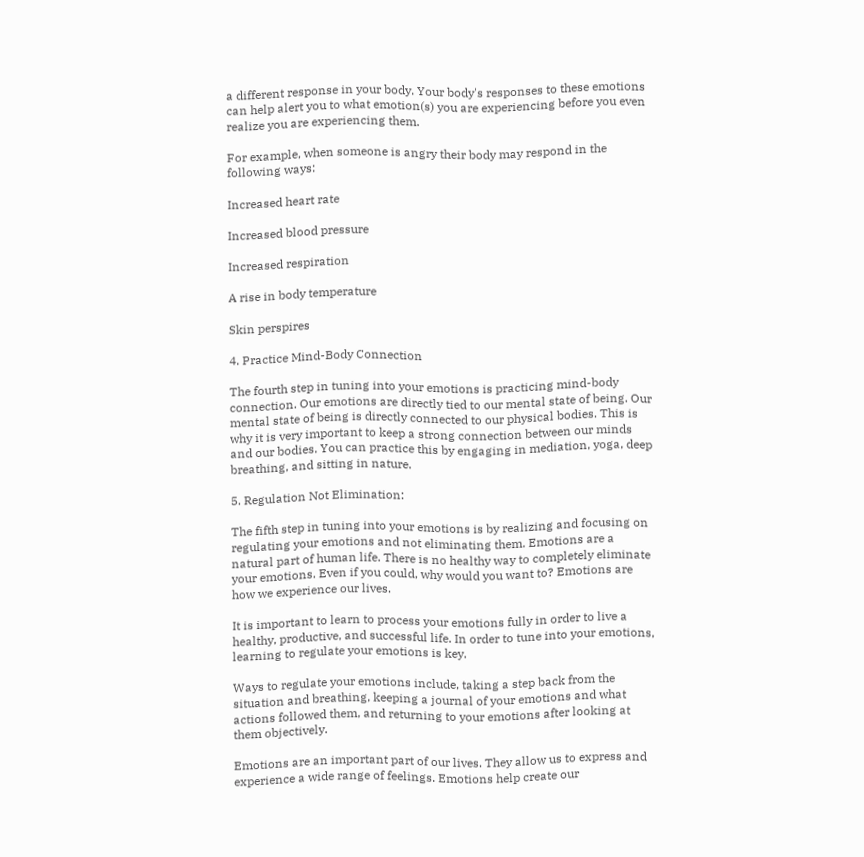a different response in your body. Your body's responses to these emotions can help alert you to what emotion(s) you are experiencing before you even realize you are experiencing them.

For example, when someone is angry their body may respond in the following ways:

Increased heart rate

Increased blood pressure

Increased respiration

A rise in body temperature

Skin perspires

4. Practice Mind-Body Connection

The fourth step in tuning into your emotions is practicing mind-body connection. Our emotions are directly tied to our mental state of being. Our mental state of being is directly connected to our physical bodies. This is why it is very important to keep a strong connection between our minds and our bodies. You can practice this by engaging in mediation, yoga, deep breathing, and sitting in nature.

5. Regulation Not Elimination:

The fifth step in tuning into your emotions is by realizing and focusing on regulating your emotions and not eliminating them. Emotions are a natural part of human life. There is no healthy way to completely eliminate your emotions. Even if you could, why would you want to? Emotions are how we experience our lives.

It is important to learn to process your emotions fully in order to live a healthy, productive, and successful life. In order to tune into your emotions, learning to regulate your emotions is key.

Ways to regulate your emotions include, taking a step back from the situation and breathing, keeping a journal of your emotions and what actions followed them, and returning to your emotions after looking at them objectively.

Emotions are an important part of our lives. They allow us to express and experience a wide range of feelings. Emotions help create our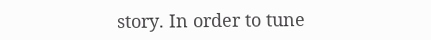story. In order to tune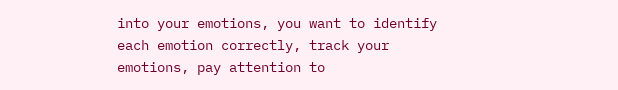into your emotions, you want to identify each emotion correctly, track your emotions, pay attention to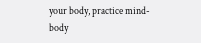your body, practice mind-body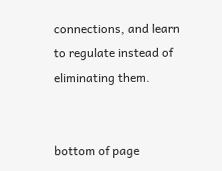connections, and learn to regulate instead of eliminating them.


bottom of page